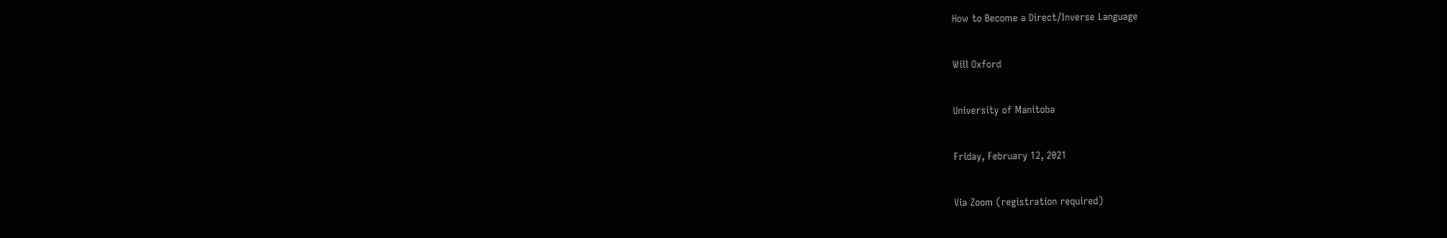How to Become a Direct/Inverse Language

Will Oxford

University of Manitoba

Friday, February 12, 2021

Via Zoom (registration required)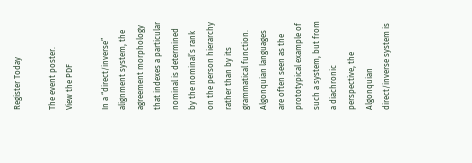Register Today

The event poster.
View the PDF

In a “direct/inverse” alignment system, the agreement morphology that indexes a particular nominal is determined by the nominal’s rank on the person hierarchy rather than by its grammatical function. Algonquian languages are often seen as the prototypical example of such a system, but from a diachronic perspective, the Algonquian direct/inverse system is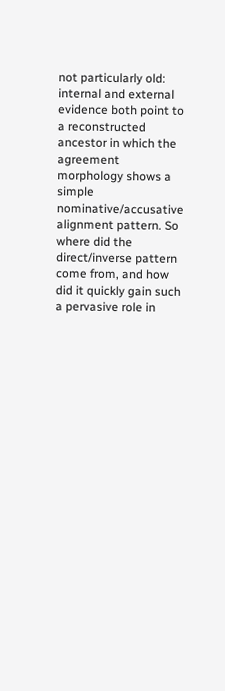not particularly old: internal and external evidence both point to a reconstructed ancestor in which the agreement morphology shows a simple nominative/accusative alignment pattern. So where did the direct/inverse pattern come from, and how did it quickly gain such a pervasive role in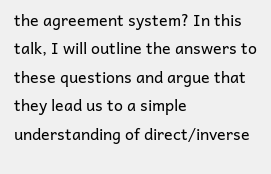the agreement system? In this talk, I will outline the answers to these questions and argue that they lead us to a simple understanding of direct/inverse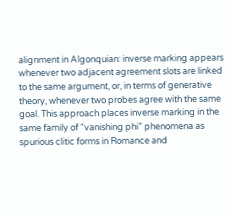alignment in Algonquian: inverse marking appears whenever two adjacent agreement slots are linked to the same argument, or, in terms of generative theory, whenever two probes agree with the same goal. This approach places inverse marking in the same family of “vanishing phi” phenomena as spurious clitic forms in Romance and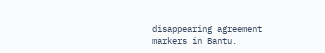disappearing agreement markers in Bantu.